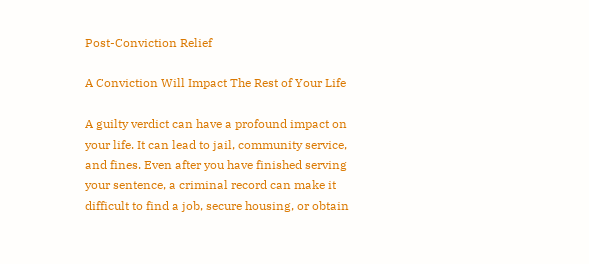Post-Conviction Relief

A Conviction Will Impact The Rest of Your Life

A guilty verdict can have a profound impact on your life. It can lead to jail, community service, and fines. Even after you have finished serving your sentence, a criminal record can make it difficult to find a job, secure housing, or obtain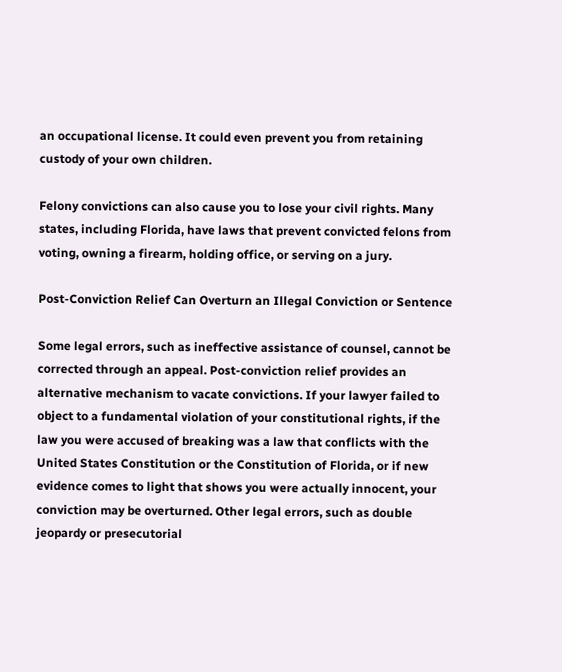an occupational license. It could even prevent you from retaining custody of your own children.

Felony convictions can also cause you to lose your civil rights. Many states, including Florida, have laws that prevent convicted felons from voting, owning a firearm, holding office, or serving on a jury.

Post-Conviction Relief Can Overturn an Illegal Conviction or Sentence

Some legal errors, such as ineffective assistance of counsel, cannot be corrected through an appeal. Post-conviction relief provides an alternative mechanism to vacate convictions. If your lawyer failed to object to a fundamental violation of your constitutional rights, if the law you were accused of breaking was a law that conflicts with the United States Constitution or the Constitution of Florida, or if new evidence comes to light that shows you were actually innocent, your conviction may be overturned. Other legal errors, such as double jeopardy or presecutorial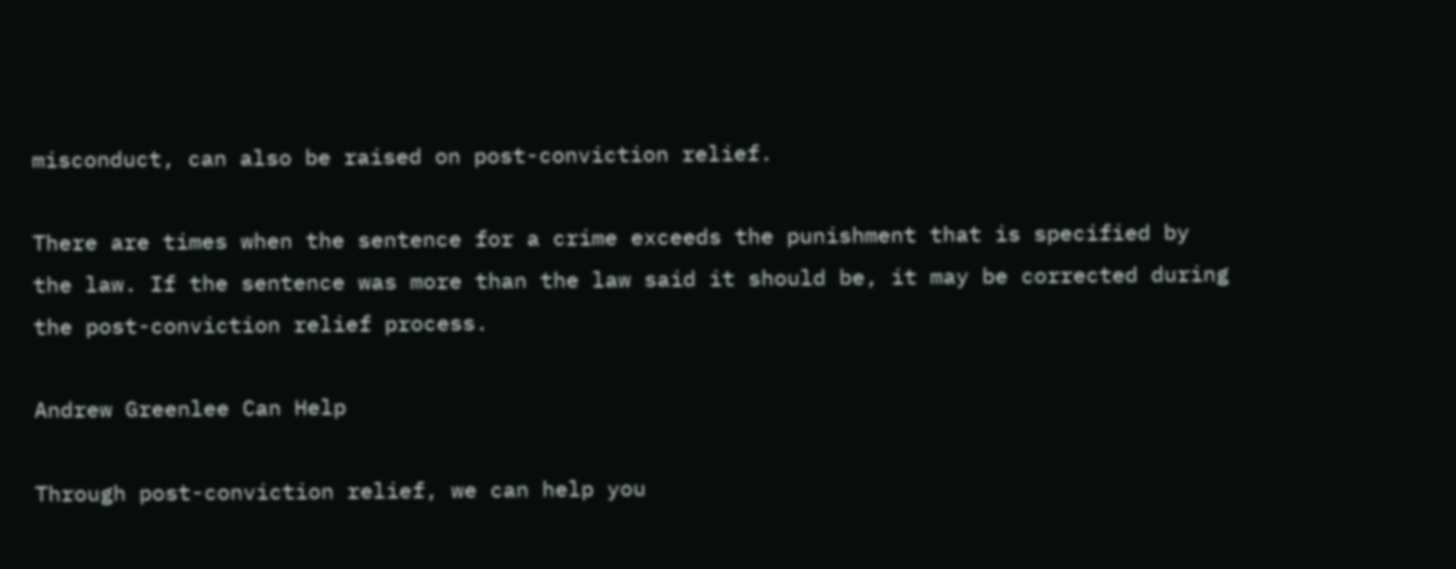misconduct, can also be raised on post-conviction relief.

There are times when the sentence for a crime exceeds the punishment that is specified by the law. If the sentence was more than the law said it should be, it may be corrected during the post-conviction relief process.

Andrew Greenlee Can Help

Through post-conviction relief, we can help you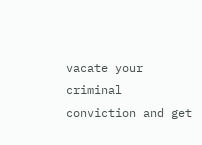vacate your criminal conviction and get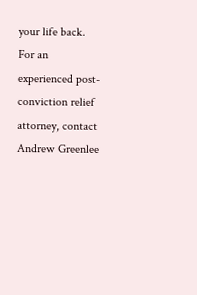your life back. For an experienced post-conviction relief attorney, contact Andrew Greenlee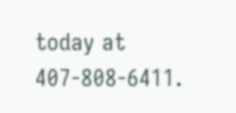today at 407-808-6411.